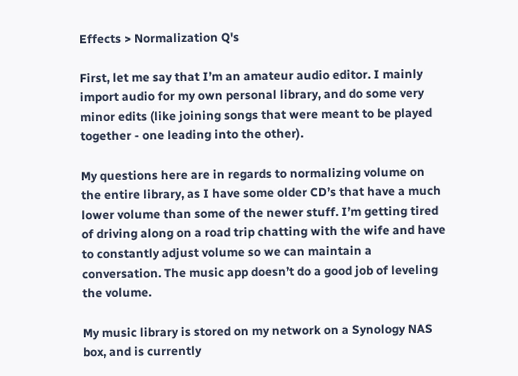Effects > Normalization Q's

First, let me say that I’m an amateur audio editor. I mainly import audio for my own personal library, and do some very minor edits (like joining songs that were meant to be played together - one leading into the other).

My questions here are in regards to normalizing volume on the entire library, as I have some older CD’s that have a much lower volume than some of the newer stuff. I’m getting tired of driving along on a road trip chatting with the wife and have to constantly adjust volume so we can maintain a conversation. The music app doesn’t do a good job of leveling the volume.

My music library is stored on my network on a Synology NAS box, and is currently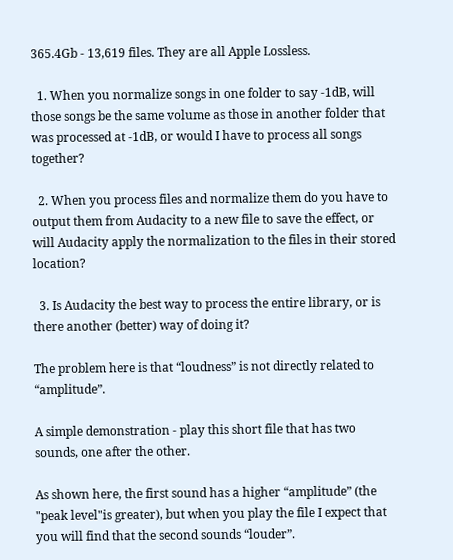365.4Gb - 13,619 files. They are all Apple Lossless.

  1. When you normalize songs in one folder to say -1dB, will those songs be the same volume as those in another folder that was processed at -1dB, or would I have to process all songs together?

  2. When you process files and normalize them do you have to output them from Audacity to a new file to save the effect, or will Audacity apply the normalization to the files in their stored location?

  3. Is Audacity the best way to process the entire library, or is there another (better) way of doing it?

The problem here is that “loudness” is not directly related to “amplitude”.

A simple demonstration - play this short file that has two sounds, one after the other.

As shown here, the first sound has a higher “amplitude” (the "peak level"is greater), but when you play the file I expect that you will find that the second sounds “louder”.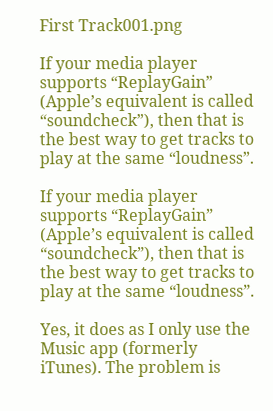First Track001.png

If your media player supports “ReplayGain” (Apple’s equivalent is called “soundcheck”), then that is the best way to get tracks to play at the same “loudness”.

If your media player supports “ReplayGain” (Apple’s equivalent is called “soundcheck”), then that is the best way to get tracks to play at the same “loudness”.

Yes, it does as I only use the Music app (formerly iTunes). The problem is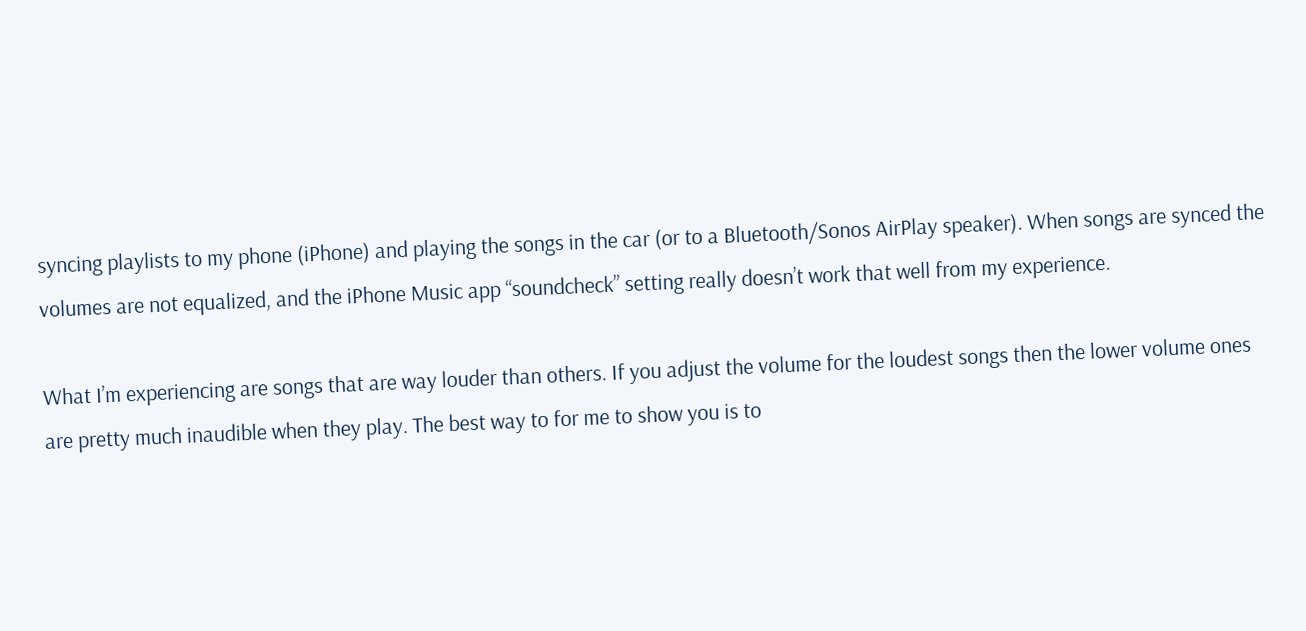syncing playlists to my phone (iPhone) and playing the songs in the car (or to a Bluetooth/Sonos AirPlay speaker). When songs are synced the volumes are not equalized, and the iPhone Music app “soundcheck” setting really doesn’t work that well from my experience.

What I’m experiencing are songs that are way louder than others. If you adjust the volume for the loudest songs then the lower volume ones are pretty much inaudible when they play. The best way to for me to show you is to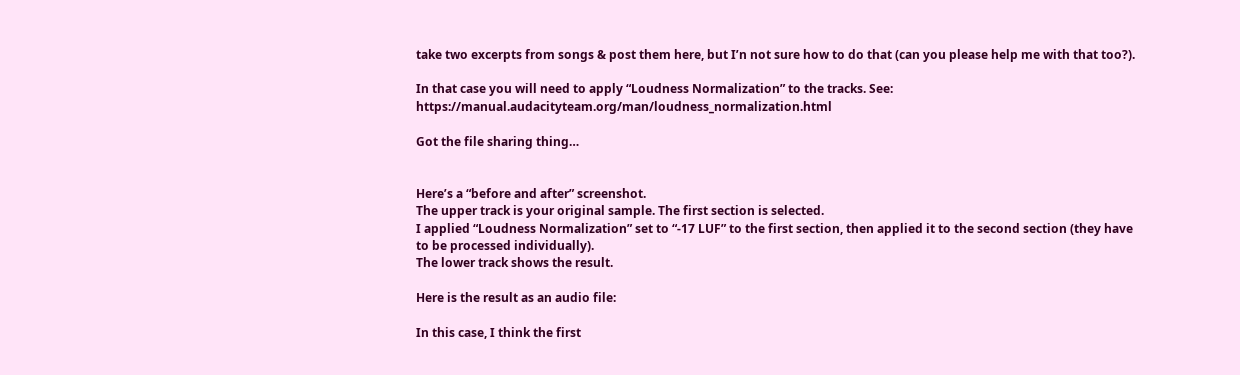take two excerpts from songs & post them here, but I’n not sure how to do that (can you please help me with that too?).

In that case you will need to apply “Loudness Normalization” to the tracks. See: https://manual.audacityteam.org/man/loudness_normalization.html

Got the file sharing thing…


Here’s a “before and after” screenshot.
The upper track is your original sample. The first section is selected.
I applied “Loudness Normalization” set to “-17 LUF” to the first section, then applied it to the second section (they have to be processed individually).
The lower track shows the result.

Here is the result as an audio file:

In this case, I think the first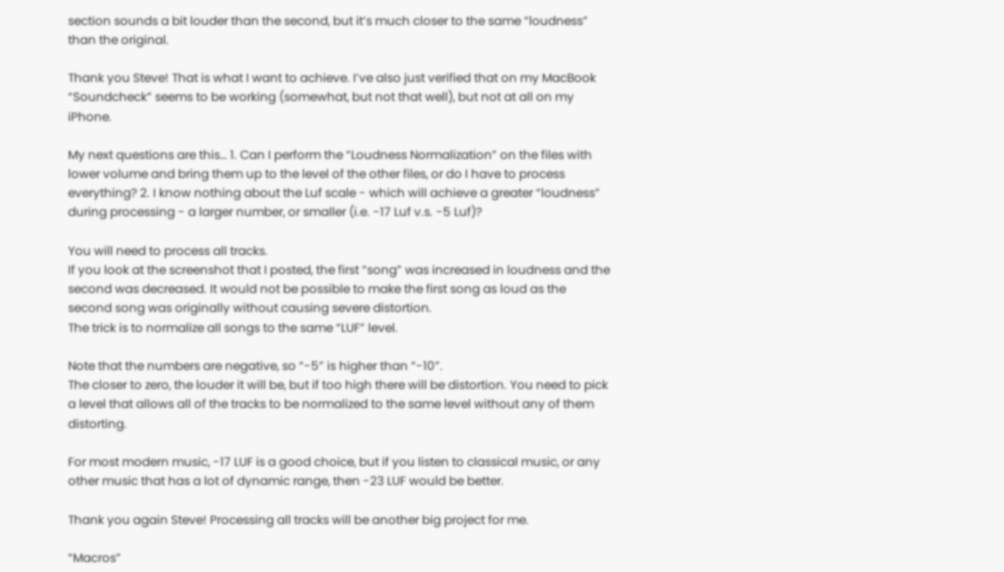section sounds a bit louder than the second, but it’s much closer to the same “loudness” than the original.

Thank you Steve! That is what I want to achieve. I’ve also just verified that on my MacBook “Soundcheck” seems to be working (somewhat, but not that well), but not at all on my iPhone.

My next questions are this… 1. Can I perform the “Loudness Normalization” on the files with lower volume and bring them up to the level of the other files, or do I have to process everything? 2. I know nothing about the Luf scale - which will achieve a greater “loudness” during processing - a larger number, or smaller (i.e. -17 Luf v.s. -5 Luf)?

You will need to process all tracks.
If you look at the screenshot that I posted, the first “song” was increased in loudness and the second was decreased. It would not be possible to make the first song as loud as the second song was originally without causing severe distortion.
The trick is to normalize all songs to the same “LUF” level.

Note that the numbers are negative, so “-5” is higher than “-10”.
The closer to zero, the louder it will be, but if too high there will be distortion. You need to pick a level that allows all of the tracks to be normalized to the same level without any of them distorting.

For most modern music, -17 LUF is a good choice, but if you listen to classical music, or any other music that has a lot of dynamic range, then -23 LUF would be better.

Thank you again Steve! Processing all tracks will be another big project for me.

“Macros”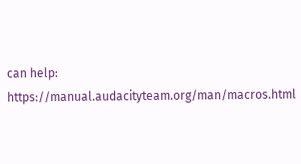can help: https://manual.audacityteam.org/man/macros.html